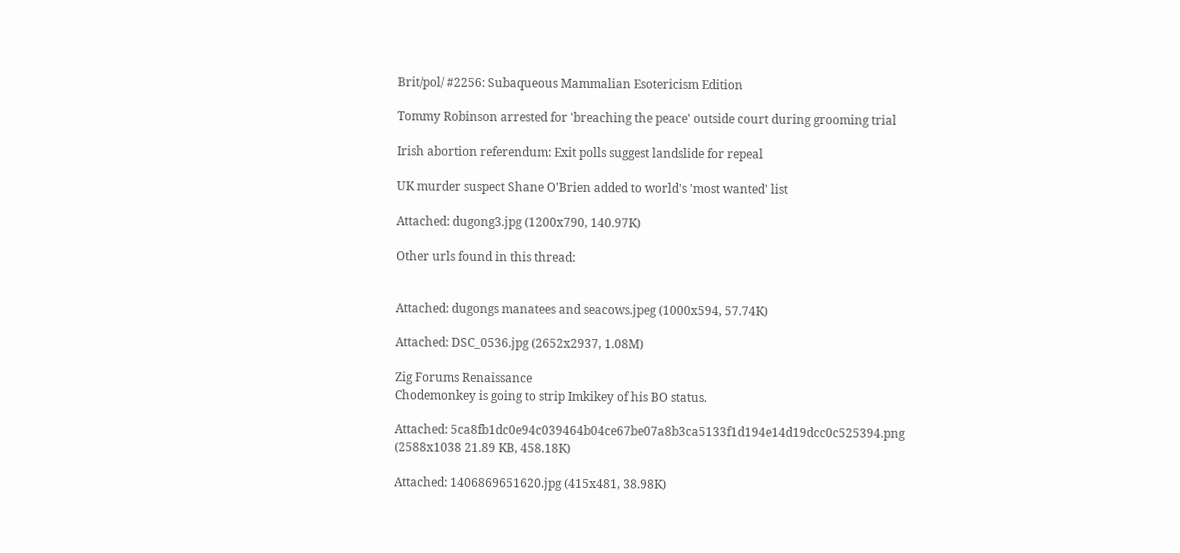Brit/pol/ #2256: Subaqueous Mammalian Esotericism Edition

Tommy Robinson arrested for 'breaching the peace' outside court during grooming trial

Irish abortion referendum: Exit polls suggest landslide for repeal

UK murder suspect Shane O'Brien added to world's 'most wanted' list

Attached: dugong3.jpg (1200x790, 140.97K)

Other urls found in this thread:


Attached: dugongs manatees and seacows.jpeg (1000x594, 57.74K)

Attached: DSC_0536.jpg (2652x2937, 1.08M)

Zig Forums Renaissance
Chodemonkey is going to strip Imkikey of his BO status.

Attached: 5ca8fb1dc0e94c039464b04ce67be07a8b3ca5133f1d194e14d19dcc0c525394.png (2588x1038 21.89 KB, 458.18K)

Attached: 1406869651620.jpg (415x481, 38.98K)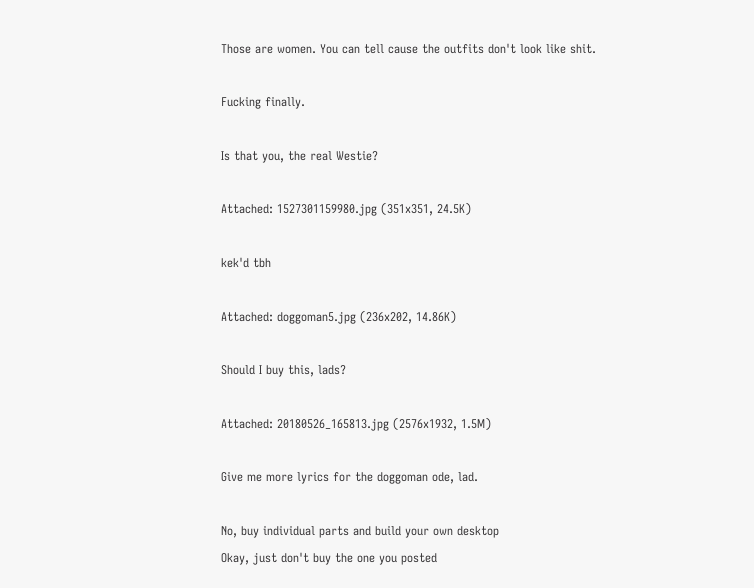Those are women. You can tell cause the outfits don't look like shit.

Fucking finally.

Is that you, the real Westie?

Attached: 1527301159980.jpg (351x351, 24.5K)

kek'd tbh

Attached: doggoman5.jpg (236x202, 14.86K)

Should I buy this, lads?

Attached: 20180526_165813.jpg (2576x1932, 1.5M)

Give me more lyrics for the doggoman ode, lad.

No, buy individual parts and build your own desktop
Okay, just don't buy the one you posted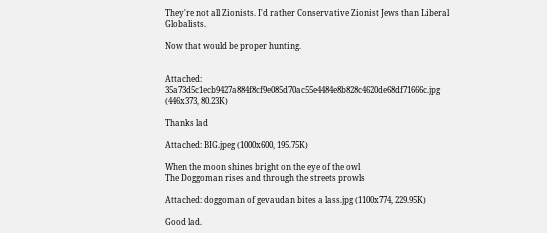They're not all Zionists. I'd rather Conservative Zionist Jews than Liberal Globalists.

Now that would be proper hunting.


Attached: 35a73d5c1ecb9427a884f8cf9e085d70ac55e4484e8b828c4620de68df71666c.jpg (446x373, 80.23K)

Thanks lad

Attached: BIG.jpeg (1000x600, 195.75K)

When the moon shines bright on the eye of the owl
The Doggoman rises and through the streets prowls

Attached: doggoman of gevaudan bites a lass.jpg (1100x774, 229.95K)

Good lad.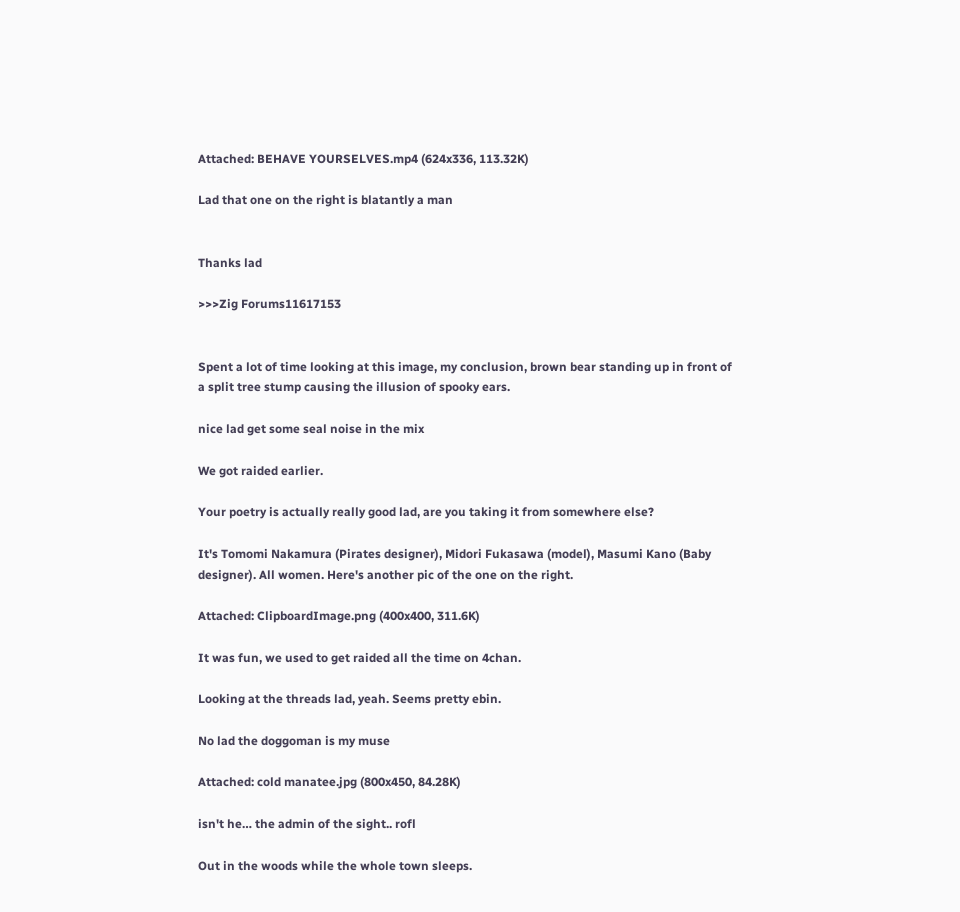Attached: BEHAVE YOURSELVES.mp4 (624x336, 113.32K)

Lad that one on the right is blatantly a man


Thanks lad

>>>Zig Forums11617153


Spent a lot of time looking at this image, my conclusion, brown bear standing up in front of a split tree stump causing the illusion of spooky ears.

nice lad get some seal noise in the mix

We got raided earlier.

Your poetry is actually really good lad, are you taking it from somewhere else?

It's Tomomi Nakamura (Pirates designer), Midori Fukasawa (model), Masumi Kano (Baby designer). All women. Here's another pic of the one on the right.

Attached: ClipboardImage.png (400x400, 311.6K)

It was fun, we used to get raided all the time on 4chan.

Looking at the threads lad, yeah. Seems pretty ebin.

No lad the doggoman is my muse

Attached: cold manatee.jpg (800x450, 84.28K)

isn't he… the admin of the sight.. rofl

Out in the woods while the whole town sleeps.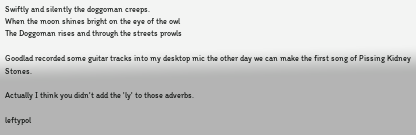Swiftly and silently the doggoman creeps.
When the moon shines bright on the eye of the owl
The Doggoman rises and through the streets prowls

Goodlad recorded some guitar tracks into my desktop mic the other day we can make the first song of Pissing Kidney Stones.

Actually I think you didn't add the 'ly' to those adverbs.

leftypol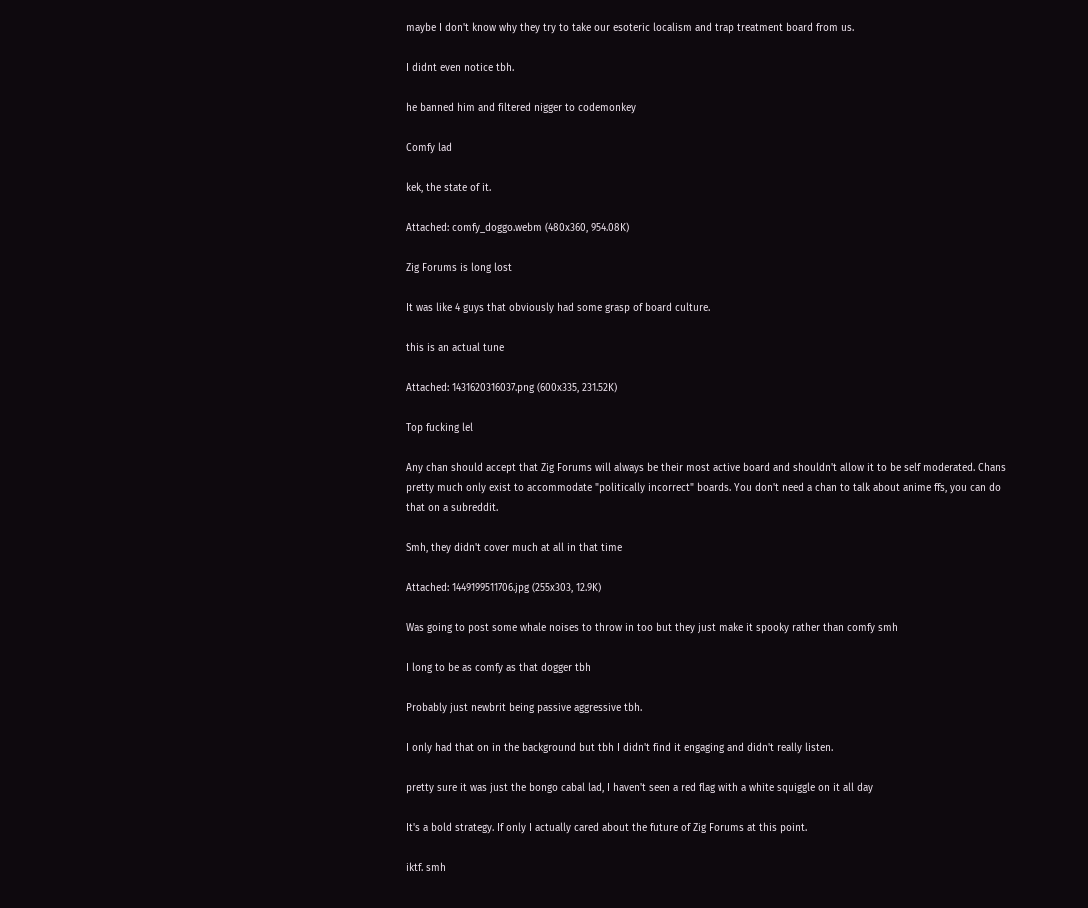maybe I don't know why they try to take our esoteric localism and trap treatment board from us.

I didnt even notice tbh.

he banned him and filtered nigger to codemonkey

Comfy lad

kek, the state of it.

Attached: comfy_doggo.webm (480x360, 954.08K)

Zig Forums is long lost

It was like 4 guys that obviously had some grasp of board culture.

this is an actual tune

Attached: 1431620316037.png (600x335, 231.52K)

Top fucking lel

Any chan should accept that Zig Forums will always be their most active board and shouldn't allow it to be self moderated. Chans pretty much only exist to accommodate "politically incorrect" boards. You don't need a chan to talk about anime ffs, you can do that on a subreddit.

Smh, they didn't cover much at all in that time

Attached: 1449199511706.jpg (255x303, 12.9K)

Was going to post some whale noises to throw in too but they just make it spooky rather than comfy smh

I long to be as comfy as that dogger tbh

Probably just newbrit being passive aggressive tbh.

I only had that on in the background but tbh I didn't find it engaging and didn't really listen.

pretty sure it was just the bongo cabal lad, I haven't seen a red flag with a white squiggle on it all day

It's a bold strategy. If only I actually cared about the future of Zig Forums at this point.

iktf. smh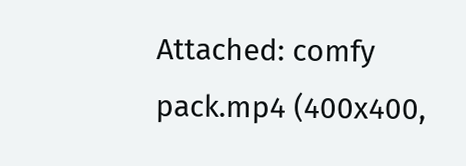Attached: comfy pack.mp4 (400x400,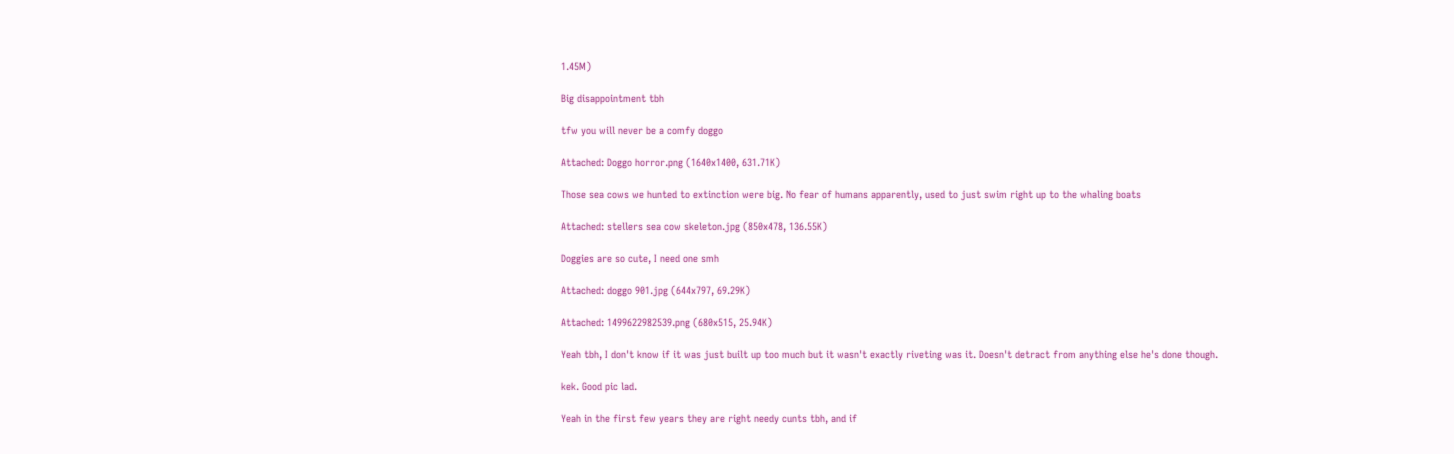1.45M)

Big disappointment tbh

tfw you will never be a comfy doggo

Attached: Doggo horror.png (1640x1400, 631.71K)

Those sea cows we hunted to extinction were big. No fear of humans apparently, used to just swim right up to the whaling boats

Attached: stellers sea cow skeleton.jpg (850x478, 136.55K)

Doggies are so cute, I need one smh

Attached: doggo 901.jpg (644x797, 69.29K)

Attached: 1499622982539.png (680x515, 25.94K)

Yeah tbh, I don't know if it was just built up too much but it wasn't exactly riveting was it. Doesn't detract from anything else he's done though.

kek. Good pic lad.

Yeah in the first few years they are right needy cunts tbh, and if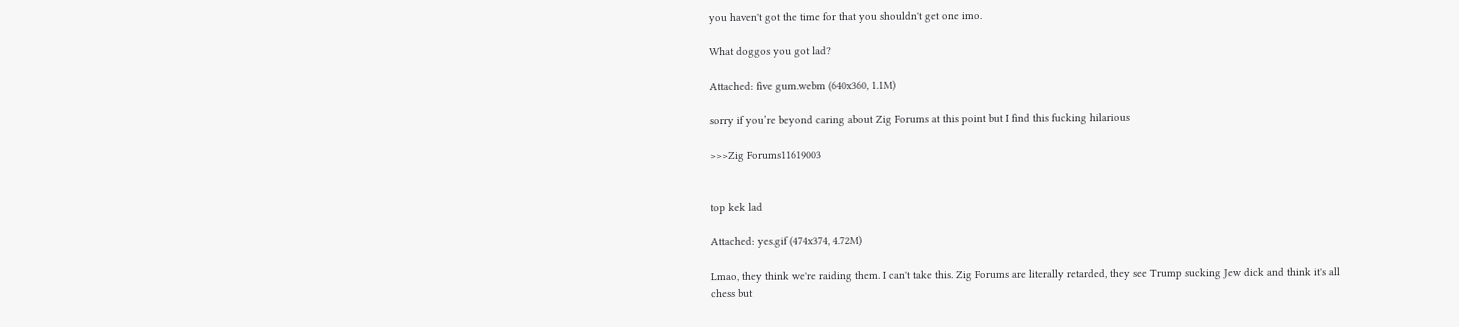you haven't got the time for that you shouldn't get one imo.

What doggos you got lad?

Attached: five gum.webm (640x360, 1.1M)

sorry if you’re beyond caring about Zig Forums at this point but I find this fucking hilarious

>>>Zig Forums11619003


top kek lad

Attached: yes.gif (474x374, 4.72M)

Lmao, they think we're raiding them. I can't take this. Zig Forums are literally retarded, they see Trump sucking Jew dick and think it's all chess but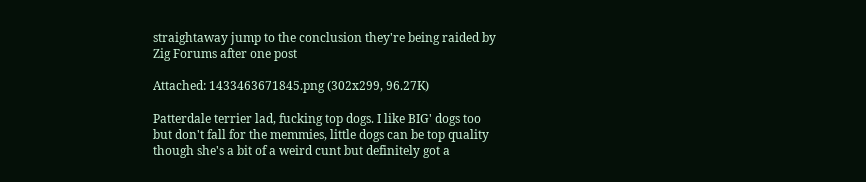straightaway jump to the conclusion they're being raided by Zig Forums after one post

Attached: 1433463671845.png (302x299, 96.27K)

Patterdale terrier lad, fucking top dogs. I like BIG' dogs too but don't fall for the memmies, little dogs can be top quality though she's a bit of a weird cunt but definitely got a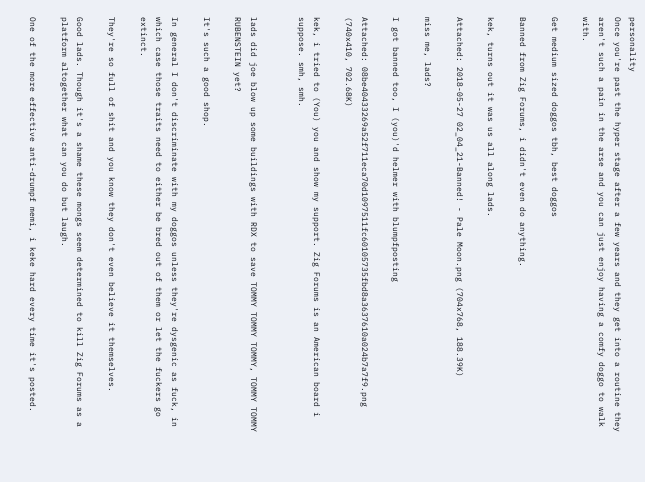personality
Once you're past the hyper stage after a few years and they get into a routine they aren't such a pain in the arse and you can just enjoy having a comfy doggo to walk with.

Get medium sized doggos tbh, best doggos

Banned from Zig Forums, i didn't even do anything.

kek, turns out it was us all along lads.

Attached: 2018-05-27 02_04_21-Banned! - Pale Moon.png (704x768, 188.39K)

miss me, lads?

I got banned too, I (you)'d helmer with blumpfposting

Attached: 08be40433269a52f711eca70d1097511fc60105735fbd8a3637610a024b7a7f9.png (740x410, 702.68K)

kek, i tried to (You) you and show my support. Zig Forums is an American board i suppose. smh, smh.


lads did joe blow up some buildings with RDX to save TOMMY TOMMY TOMMY, TOMMY TOMMY RUBENSTEIN yet?

It's such a good shop.

In general I don't discriminate with my doggos unless they're dysgenic as fuck, in which case those traits need to either be bred out of them or let the fuckers go extinct.

They're so full of shit and you know they don't even believe it themselves.

Good lads. Though it's a shame these mongs seem determined to kill Zig Forums as a platform altogether what can you do but laugh.

One of the more effective anti-drumpf memi, i keke hard every time it's posted.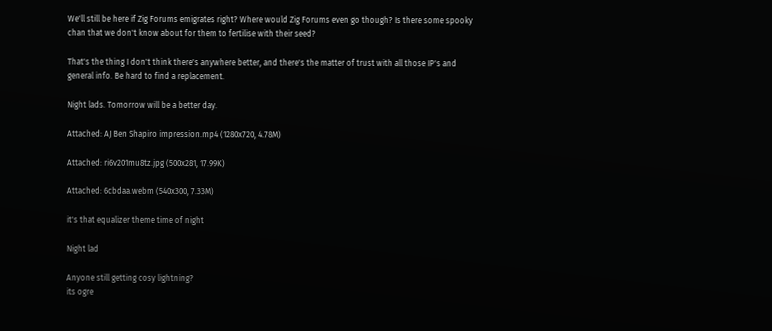We'll still be here if Zig Forums emigrates right? Where would Zig Forums even go though? Is there some spooky chan that we don't know about for them to fertilise with their seed?

That's the thing I don't think there's anywhere better, and there's the matter of trust with all those IP's and general info. Be hard to find a replacement.

Night lads. Tomorrow will be a better day.

Attached: AJ Ben Shapiro impression.mp4 (1280x720, 4.78M)

Attached: ri6v201mu8tz.jpg (500x281, 17.99K)

Attached: 6cbdaa.webm (540x300, 7.33M)

it's that equalizer theme time of night

Night lad

Anyone still getting cosy lightning?
its ogre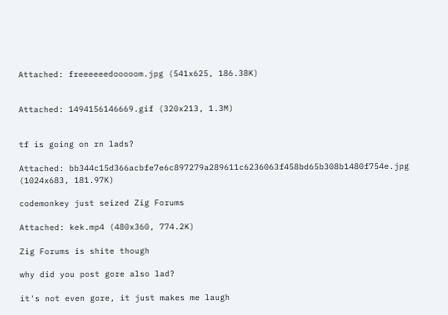Attached: freeeeeedooooom.jpg (541x625, 186.38K)


Attached: 1494156146669.gif (320x213, 1.3M)


tf is going on rn lads?

Attached: bb344c15d366acbfe7e6c897279a289611c6236063f458bd65b308b1480f754e.jpg (1024x683, 181.97K)

codemonkey just seized Zig Forums

Attached: kek.mp4 (480x360, 774.2K)

Zig Forums is shite though

why did you post gore also lad?

it's not even gore, it just makes me laugh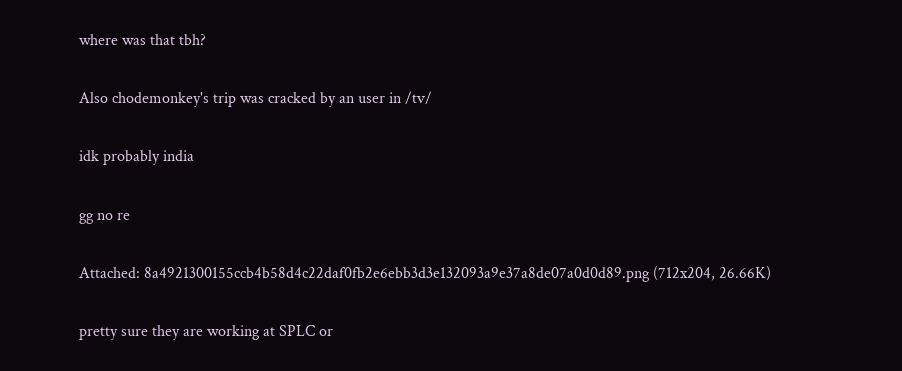where was that tbh?

Also chodemonkey's trip was cracked by an user in /tv/

idk probably india

gg no re

Attached: 8a4921300155ccb4b58d4c22daf0fb2e6ebb3d3e132093a9e37a8de07a0d0d89.png (712x204, 26.66K)

pretty sure they are working at SPLC or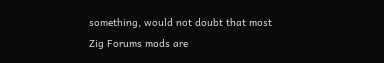something, would not doubt that most Zig Forums mods are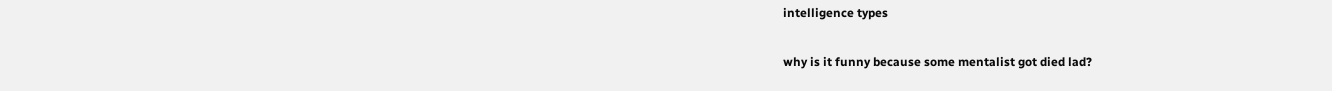intelligence types

why is it funny because some mentalist got died lad?